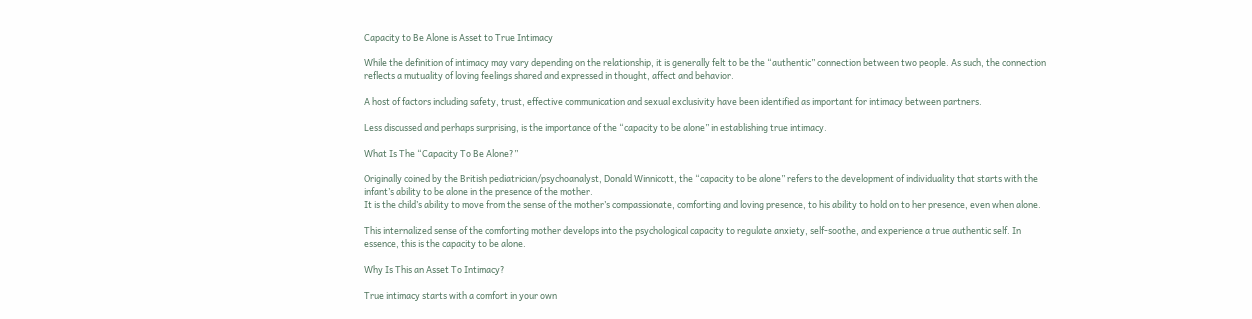Capacity to Be Alone is Asset to True Intimacy

While the definition of intimacy may vary depending on the relationship, it is generally felt to be the “authentic” connection between two people. As such, the connection reflects a mutuality of loving feelings shared and expressed in thought, affect and behavior.

A host of factors including safety, trust, effective communication and sexual exclusivity have been identified as important for intimacy between partners.

Less discussed and perhaps surprising, is the importance of the “capacity to be alone” in establishing true intimacy.

What Is The “Capacity To Be Alone?”

Originally coined by the British pediatrician/psychoanalyst, Donald Winnicott, the “capacity to be alone” refers to the development of individuality that starts with the infant’s ability to be alone in the presence of the mother.
It is the child’s ability to move from the sense of the mother’s compassionate, comforting and loving presence, to his ability to hold on to her presence, even when alone.

This internalized sense of the comforting mother develops into the psychological capacity to regulate anxiety, self-soothe, and experience a true authentic self. In essence, this is the capacity to be alone.

Why Is This an Asset To Intimacy?

True intimacy starts with a comfort in your own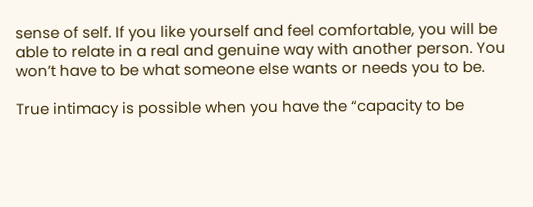sense of self. If you like yourself and feel comfortable, you will be able to relate in a real and genuine way with another person. You won’t have to be what someone else wants or needs you to be.

True intimacy is possible when you have the “capacity to be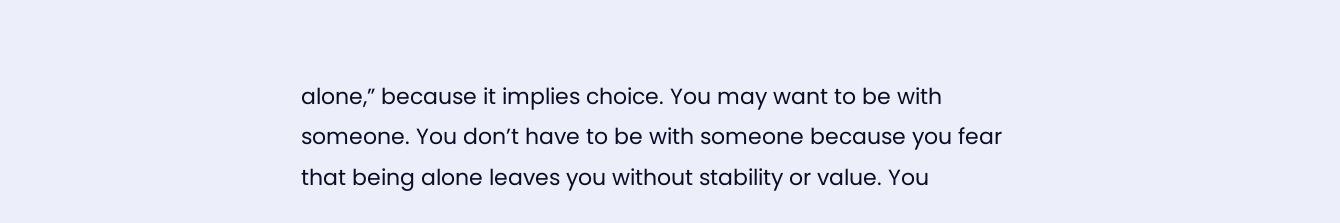alone,” because it implies choice. You may want to be with someone. You don’t have to be with someone because you fear that being alone leaves you without stability or value. You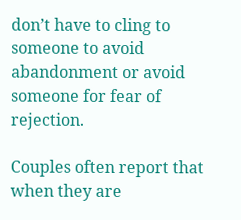don’t have to cling to someone to avoid abandonment or avoid someone for fear of rejection.

Couples often report that when they are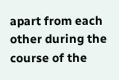apart from each other during the course of the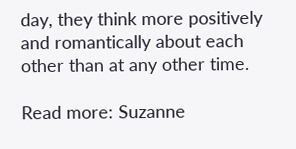day, they think more positively and romantically about each other than at any other time.

Read more: Suzanne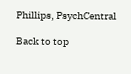Phillips, PsychCentral

Back to top